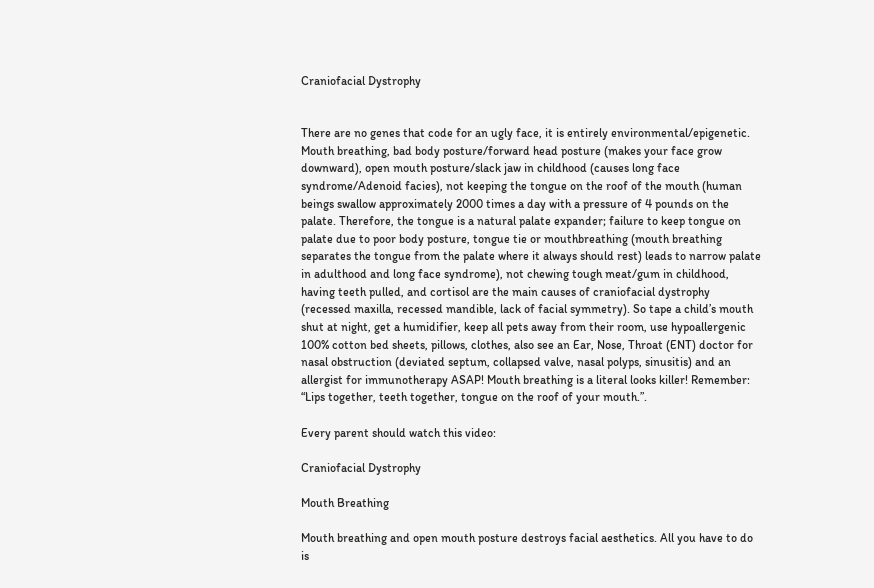Craniofacial Dystrophy


There are no genes that code for an ugly face, it is entirely environmental/epigenetic. Mouth breathing, bad body posture/forward head posture (makes your face grow downward), open mouth posture/slack jaw in childhood (causes long face syndrome/Adenoid facies), not keeping the tongue on the roof of the mouth (human beings swallow approximately 2000 times a day with a pressure of 4 pounds on the palate. Therefore, the tongue is a natural palate expander; failure to keep tongue on palate due to poor body posture, tongue tie or mouthbreathing (mouth breathing separates the tongue from the palate where it always should rest) leads to narrow palate in adulthood and long face syndrome), not chewing tough meat/gum in childhood, having teeth pulled, and cortisol are the main causes of craniofacial dystrophy (recessed maxilla, recessed mandible, lack of facial symmetry). So tape a child’s mouth shut at night, get a humidifier, keep all pets away from their room, use hypoallergenic 100% cotton bed sheets, pillows, clothes, also see an Ear, Nose, Throat (ENT) doctor for nasal obstruction (deviated septum, collapsed valve, nasal polyps, sinusitis) and an allergist for immunotherapy ASAP! Mouth breathing is a literal looks killer! Remember: “Lips together, teeth together, tongue on the roof of your mouth.”.

Every parent should watch this video:

Craniofacial Dystrophy

Mouth Breathing

Mouth breathing and open mouth posture destroys facial aesthetics. All you have to do is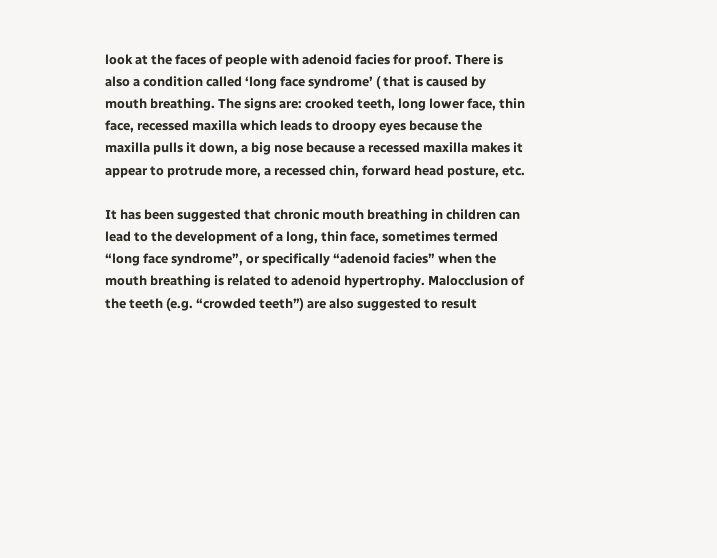look at the faces of people with adenoid facies for proof. There is also a condition called ‘long face syndrome’ ( that is caused by mouth breathing. The signs are: crooked teeth, long lower face, thin face, recessed maxilla which leads to droopy eyes because the maxilla pulls it down, a big nose because a recessed maxilla makes it appear to protrude more, a recessed chin, forward head posture, etc.

It has been suggested that chronic mouth breathing in children can lead to the development of a long, thin face, sometimes termed “long face syndrome”, or specifically “adenoid facies” when the mouth breathing is related to adenoid hypertrophy. Malocclusion of the teeth (e.g. “crowded teeth”) are also suggested to result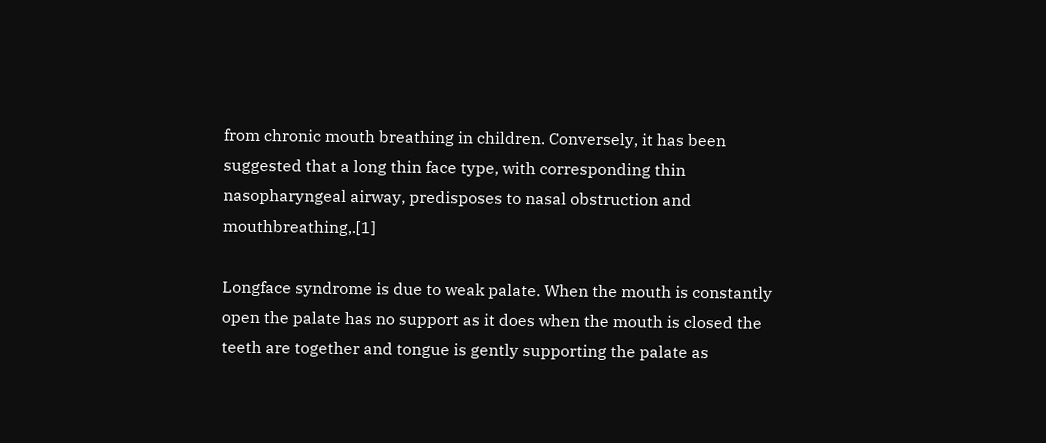from chronic mouth breathing in children. Conversely, it has been suggested that a long thin face type, with corresponding thin nasopharyngeal airway, predisposes to nasal obstruction and mouthbreathing,.[1]

Longface syndrome is due to weak palate. When the mouth is constantly open the palate has no support as it does when the mouth is closed the teeth are together and tongue is gently supporting the palate as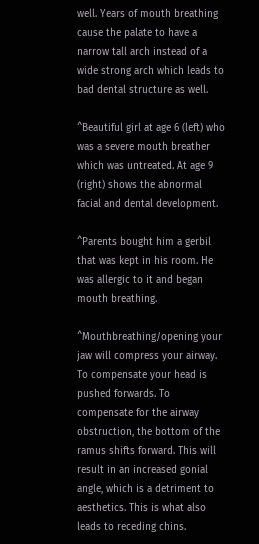well. Years of mouth breathing cause the palate to have a narrow tall arch instead of a wide strong arch which leads to bad dental structure as well.

^Beautiful girl at age 6 (left) who was a severe mouth breather which was untreated. At age 9 (right) shows the abnormal facial and dental development.

^Parents bought him a gerbil that was kept in his room. He was allergic to it and began mouth breathing.

^Mouthbreathing/opening your jaw will compress your airway. To compensate your head is pushed forwards. To compensate for the airway obstruction, the bottom of the ramus shifts forward. This will result in an increased gonial angle, which is a detriment to aesthetics. This is what also leads to receding chins.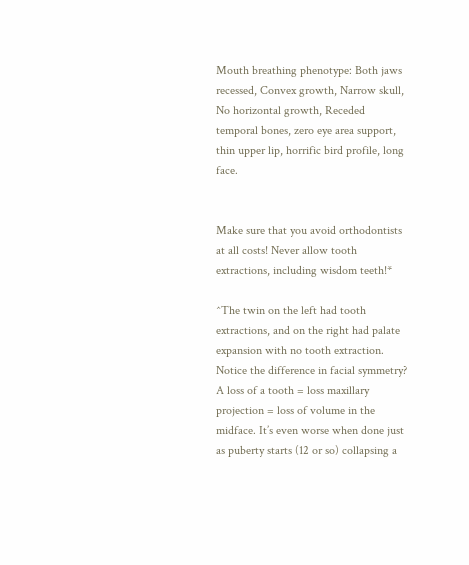Mouth breathing phenotype: Both jaws recessed, Convex growth, Narrow skull, No horizontal growth, Receded temporal bones, zero eye area support, thin upper lip, horrific bird profile, long face.


Make sure that you avoid orthodontists at all costs! Never allow tooth extractions, including wisdom teeth!*

^The twin on the left had tooth extractions, and on the right had palate expansion with no tooth extraction. Notice the difference in facial symmetry? A loss of a tooth = loss maxillary projection = loss of volume in the midface. It’s even worse when done just as puberty starts (12 or so) collapsing a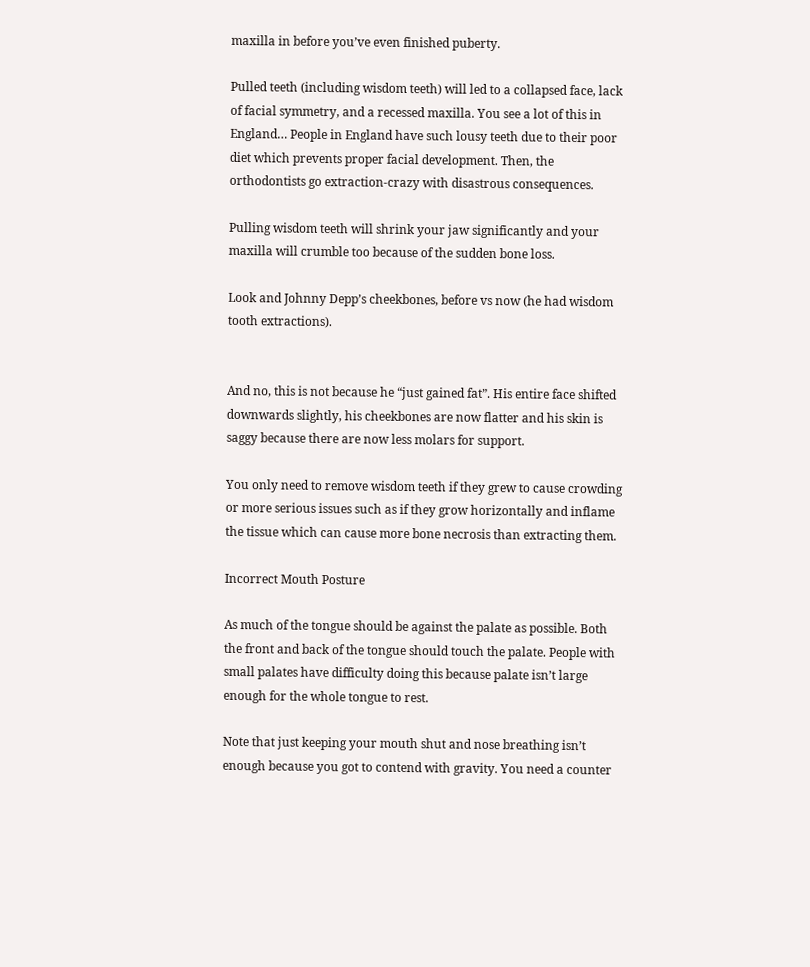maxilla in before you’ve even finished puberty.

Pulled teeth (including wisdom teeth) will led to a collapsed face, lack of facial symmetry, and a recessed maxilla. You see a lot of this in England… People in England have such lousy teeth due to their poor diet which prevents proper facial development. Then, the orthodontists go extraction-crazy with disastrous consequences.

Pulling wisdom teeth will shrink your jaw significantly and your maxilla will crumble too because of the sudden bone loss.

Look and Johnny Depp’s cheekbones, before vs now (he had wisdom tooth extractions).


And no, this is not because he “just gained fat”. His entire face shifted downwards slightly, his cheekbones are now flatter and his skin is saggy because there are now less molars for support.

You only need to remove wisdom teeth if they grew to cause crowding or more serious issues such as if they grow horizontally and inflame the tissue which can cause more bone necrosis than extracting them.

Incorrect Mouth Posture

As much of the tongue should be against the palate as possible. Both the front and back of the tongue should touch the palate. People with small palates have difficulty doing this because palate isn’t large enough for the whole tongue to rest.

Note that just keeping your mouth shut and nose breathing isn’t enough because you got to contend with gravity. You need a counter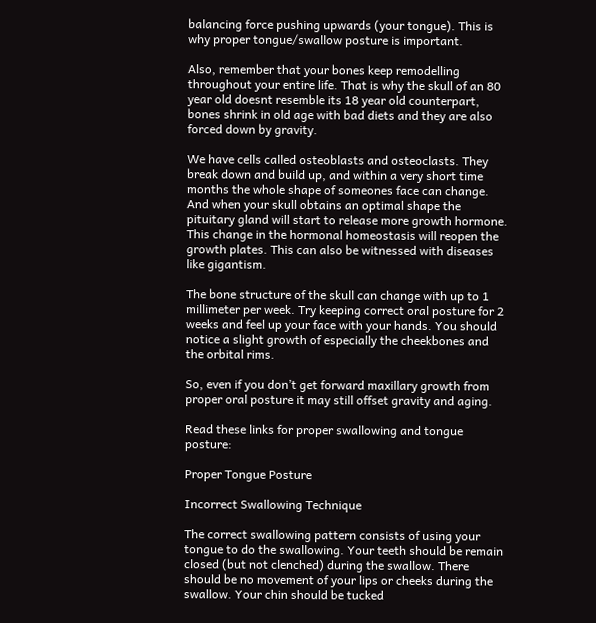balancing force pushing upwards (your tongue). This is why proper tongue/swallow posture is important.

Also, remember that your bones keep remodelling throughout your entire life. That is why the skull of an 80 year old doesnt resemble its 18 year old counterpart, bones shrink in old age with bad diets and they are also forced down by gravity.

We have cells called osteoblasts and osteoclasts. They break down and build up, and within a very short time months the whole shape of someones face can change. And when your skull obtains an optimal shape the pituitary gland will start to release more growth hormone. This change in the hormonal homeostasis will reopen the growth plates. This can also be witnessed with diseases like gigantism.

The bone structure of the skull can change with up to 1 millimeter per week. Try keeping correct oral posture for 2 weeks and feel up your face with your hands. You should notice a slight growth of especially the cheekbones and the orbital rims.

So, even if you don’t get forward maxillary growth from proper oral posture it may still offset gravity and aging.

Read these links for proper swallowing and tongue posture:

Proper Tongue Posture

Incorrect Swallowing Technique

The correct swallowing pattern consists of using your tongue to do the swallowing. Your teeth should be remain closed (but not clenched) during the swallow. There should be no movement of your lips or cheeks during the swallow. Your chin should be tucked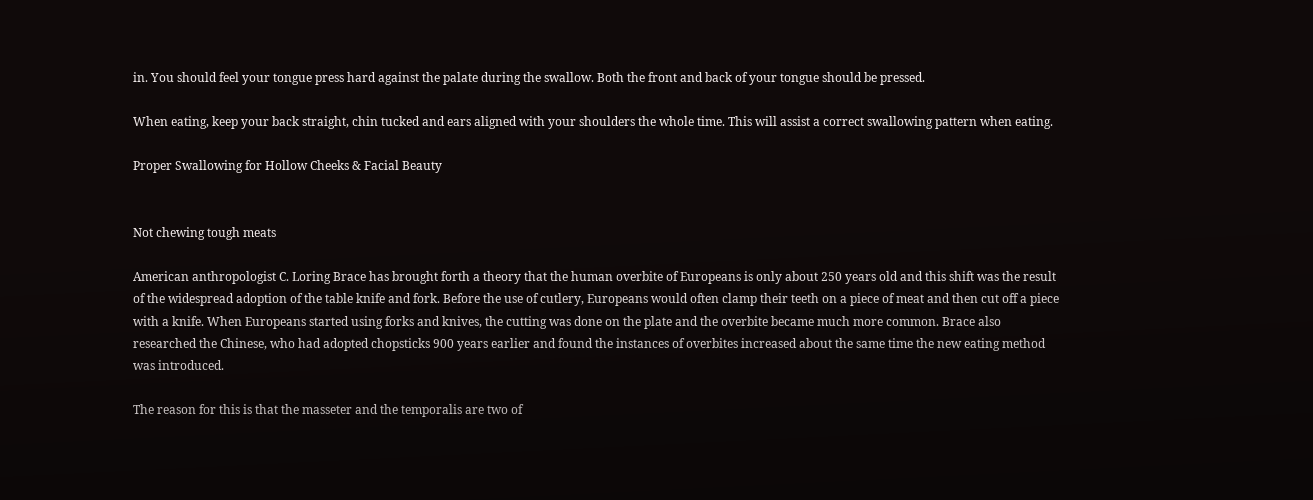in. You should feel your tongue press hard against the palate during the swallow. Both the front and back of your tongue should be pressed.

When eating, keep your back straight, chin tucked and ears aligned with your shoulders the whole time. This will assist a correct swallowing pattern when eating.

Proper Swallowing for Hollow Cheeks & Facial Beauty


Not chewing tough meats

American anthropologist C. Loring Brace has brought forth a theory that the human overbite of Europeans is only about 250 years old and this shift was the result of the widespread adoption of the table knife and fork. Before the use of cutlery, Europeans would often clamp their teeth on a piece of meat and then cut off a piece with a knife. When Europeans started using forks and knives, the cutting was done on the plate and the overbite became much more common. Brace also researched the Chinese, who had adopted chopsticks 900 years earlier and found the instances of overbites increased about the same time the new eating method was introduced.

The reason for this is that the masseter and the temporalis are two of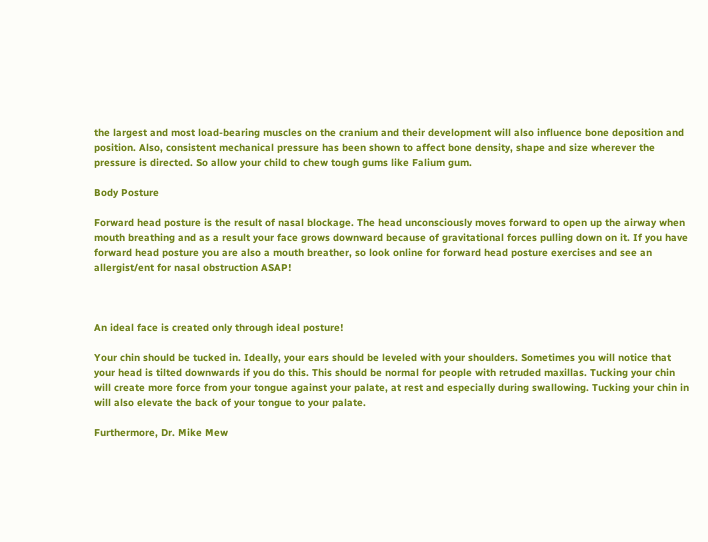the largest and most load-bearing muscles on the cranium and their development will also influence bone deposition and position. Also, consistent mechanical pressure has been shown to affect bone density, shape and size wherever the pressure is directed. So allow your child to chew tough gums like Falium gum.

Body Posture

Forward head posture is the result of nasal blockage. The head unconsciously moves forward to open up the airway when mouth breathing and as a result your face grows downward because of gravitational forces pulling down on it. If you have forward head posture you are also a mouth breather, so look online for forward head posture exercises and see an allergist/ent for nasal obstruction ASAP!



An ideal face is created only through ideal posture!

Your chin should be tucked in. Ideally, your ears should be leveled with your shoulders. Sometimes you will notice that your head is tilted downwards if you do this. This should be normal for people with retruded maxillas. Tucking your chin will create more force from your tongue against your palate, at rest and especially during swallowing. Tucking your chin in will also elevate the back of your tongue to your palate.

Furthermore, Dr. Mike Mew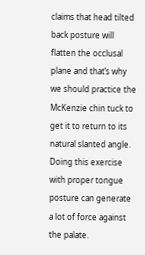claims that head tilted back posture will flatten the occlusal plane and that’s why we should practice the McKenzie chin tuck to get it to return to its natural slanted angle. Doing this exercise with proper tongue posture can generate a lot of force against the palate.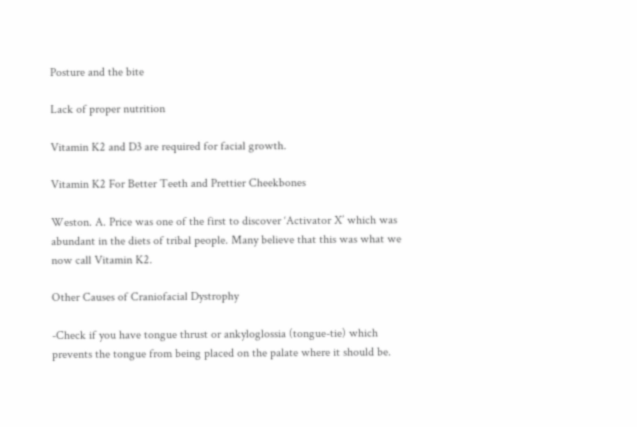Posture and the bite

Lack of proper nutrition

Vitamin K2 and D3 are required for facial growth.

Vitamin K2 For Better Teeth and Prettier Cheekbones

Weston. A. Price was one of the first to discover ‘Activator X’ which was abundant in the diets of tribal people. Many believe that this was what we now call Vitamin K2.

Other Causes of Craniofacial Dystrophy

-Check if you have tongue thrust or ankyloglossia (tongue-tie) which prevents the tongue from being placed on the palate where it should be.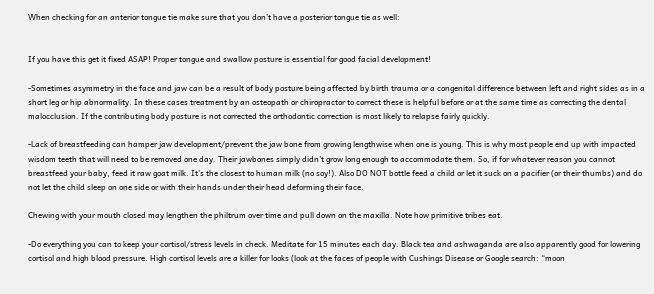When checking for an anterior tongue tie make sure that you don’t have a posterior tongue tie as well:


If you have this get it fixed ASAP! Proper tongue and swallow posture is essential for good facial development!

-Sometimes asymmetry in the face and jaw can be a result of body posture being affected by birth trauma or a congenital difference between left and right sides as in a short leg or hip abnormality. In these cases treatment by an osteopath or chiropractor to correct these is helpful before or at the same time as correcting the dental malocclusion. If the contributing body posture is not corrected the orthodontic correction is most likely to relapse fairly quickly.

-Lack of breastfeeding can hamper jaw development/prevent the jaw bone from growing lengthwise when one is young. This is why most people end up with impacted wisdom teeth that will need to be removed one day. Their jawbones simply didn’t grow long enough to accommodate them. So, if for whatever reason you cannot breastfeed your baby, feed it raw goat milk. It’s the closest to human milk (no soy!). Also DO NOT bottle feed a child or let it suck on a pacifier (or their thumbs) and do not let the child sleep on one side or with their hands under their head deforming their face.

Chewing with your mouth closed may lengthen the philtrum over time and pull down on the maxilla. Note how primitive tribes eat.

-Do everything you can to keep your cortisol/stress levels in check. Meditate for 15 minutes each day. Black tea and ashwaganda are also apparently good for lowering cortisol and high blood pressure. High cortisol levels are a killer for looks (look at the faces of people with Cushings Disease or Google search: “moon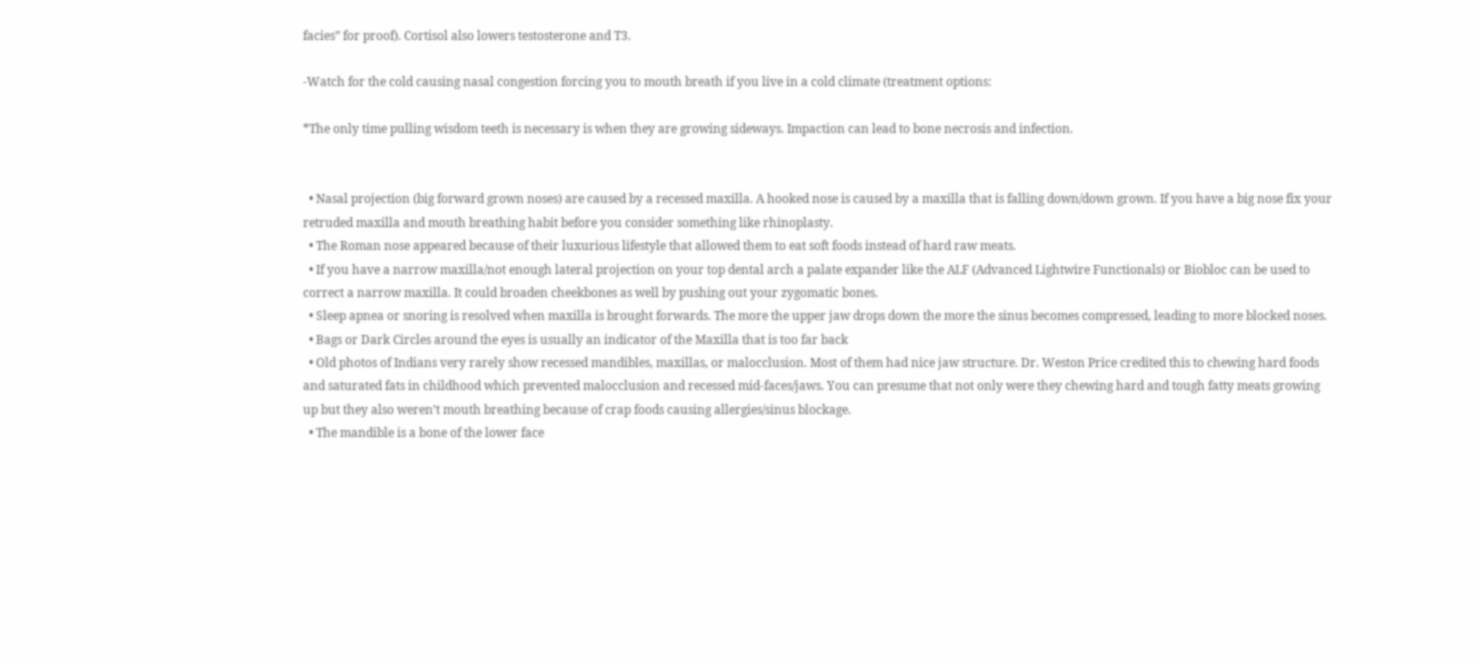facies” for proof). Cortisol also lowers testosterone and T3.

-Watch for the cold causing nasal congestion forcing you to mouth breath if you live in a cold climate (treatment options:

*The only time pulling wisdom teeth is necessary is when they are growing sideways. Impaction can lead to bone necrosis and infection.


  • Nasal projection (big forward grown noses) are caused by a recessed maxilla. A hooked nose is caused by a maxilla that is falling down/down grown. If you have a big nose fix your retruded maxilla and mouth breathing habit before you consider something like rhinoplasty.
  • The Roman nose appeared because of their luxurious lifestyle that allowed them to eat soft foods instead of hard raw meats.
  • If you have a narrow maxilla/not enough lateral projection on your top dental arch a palate expander like the ALF (Advanced Lightwire Functionals) or Biobloc can be used to correct a narrow maxilla. It could broaden cheekbones as well by pushing out your zygomatic bones.
  • Sleep apnea or snoring is resolved when maxilla is brought forwards. The more the upper jaw drops down the more the sinus becomes compressed, leading to more blocked noses.
  • Bags or Dark Circles around the eyes is usually an indicator of the Maxilla that is too far back
  • Old photos of Indians very rarely show recessed mandibles, maxillas, or malocclusion. Most of them had nice jaw structure. Dr. Weston Price credited this to chewing hard foods and saturated fats in childhood which prevented malocclusion and recessed mid-faces/jaws. You can presume that not only were they chewing hard and tough fatty meats growing up but they also weren’t mouth breathing because of crap foods causing allergies/sinus blockage.
  • The mandible is a bone of the lower face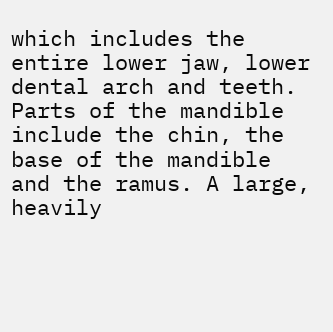which includes the entire lower jaw, lower dental arch and teeth. Parts of the mandible include the chin, the base of the mandible and the ramus. A large, heavily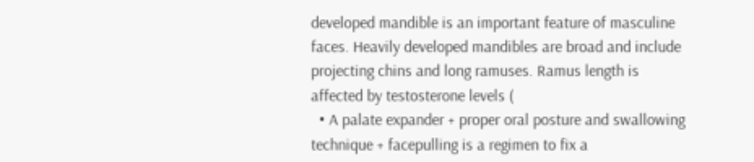developed mandible is an important feature of masculine faces. Heavily developed mandibles are broad and include projecting chins and long ramuses. Ramus length is affected by testosterone levels (
  • A palate expander + proper oral posture and swallowing technique + facepulling is a regimen to fix a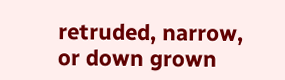retruded, narrow, or down grown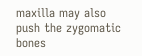maxilla may also push the zygomatic bones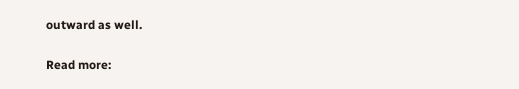outward as well.

Read more: